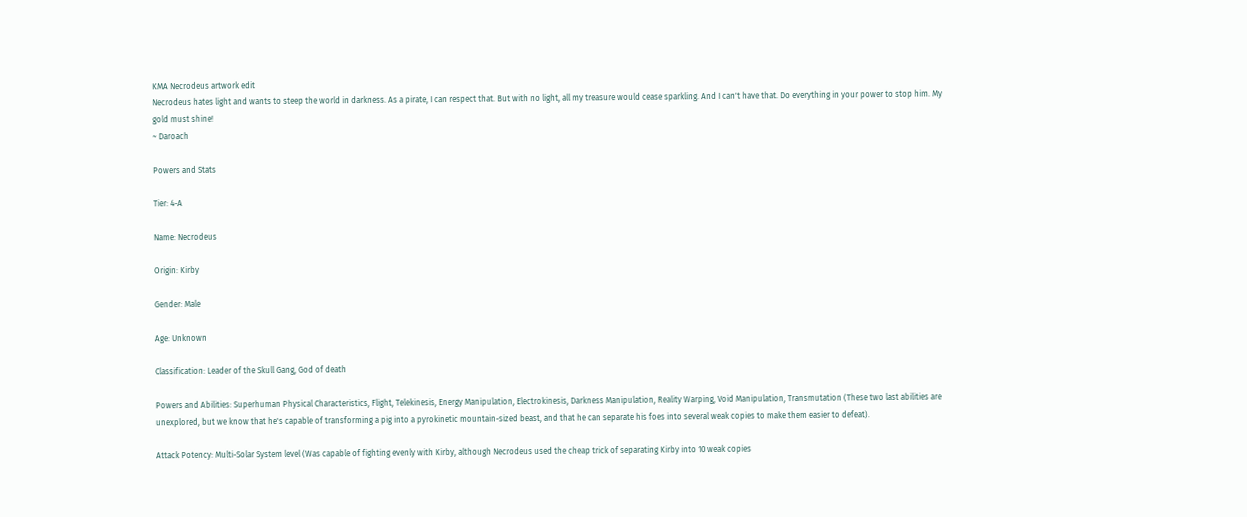KMA Necrodeus artwork edit
Necrodeus hates light and wants to steep the world in darkness. As a pirate, I can respect that. But with no light, all my treasure would cease sparkling. And I can't have that. Do everything in your power to stop him. My gold must shine!
~ Daroach

Powers and Stats

Tier: 4-A

Name: Necrodeus

Origin: Kirby

Gender: Male

Age: Unknown

Classification: Leader of the Skull Gang, God of death

Powers and Abilities: Superhuman Physical Characteristics, Flight, Telekinesis, Energy Manipulation, Electrokinesis, Darkness Manipulation, Reality Warping, Void Manipulation, Transmutation (These two last abilities are unexplored, but we know that he's capable of transforming a pig into a pyrokinetic mountain-sized beast, and that he can separate his foes into several weak copies to make them easier to defeat).

Attack Potency: Multi-Solar System level (Was capable of fighting evenly with Kirby, although Necrodeus used the cheap trick of separating Kirby into 10 weak copies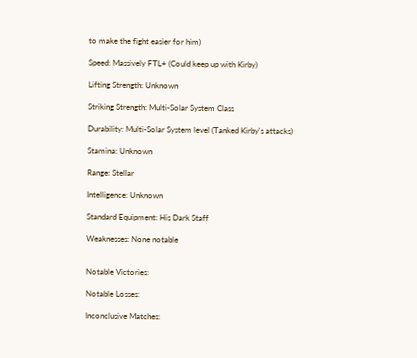to make the fight easier for him)

Speed: Massively FTL+ (Could keep up with Kirby)

Lifting Strength: Unknown

Striking Strength: Multi-Solar System Class

Durability: Multi-Solar System level (Tanked Kirby's attacks)

Stamina: Unknown

Range: Stellar

Intelligence: Unknown

Standard Equipment: His Dark Staff

Weaknesses: None notable


Notable Victories:

Notable Losses:

Inconclusive Matches: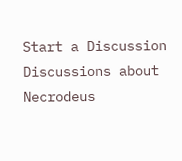Start a Discussion Discussions about Necrodeus